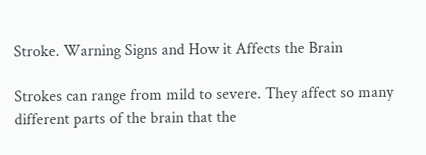Stroke. Warning Signs and How it Affects the Brain

Strokes can range from mild to severe. They affect so many different parts of the brain that the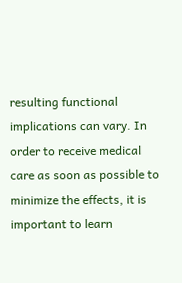resulting functional implications can vary. In order to receive medical care as soon as possible to minimize the effects, it is important to learn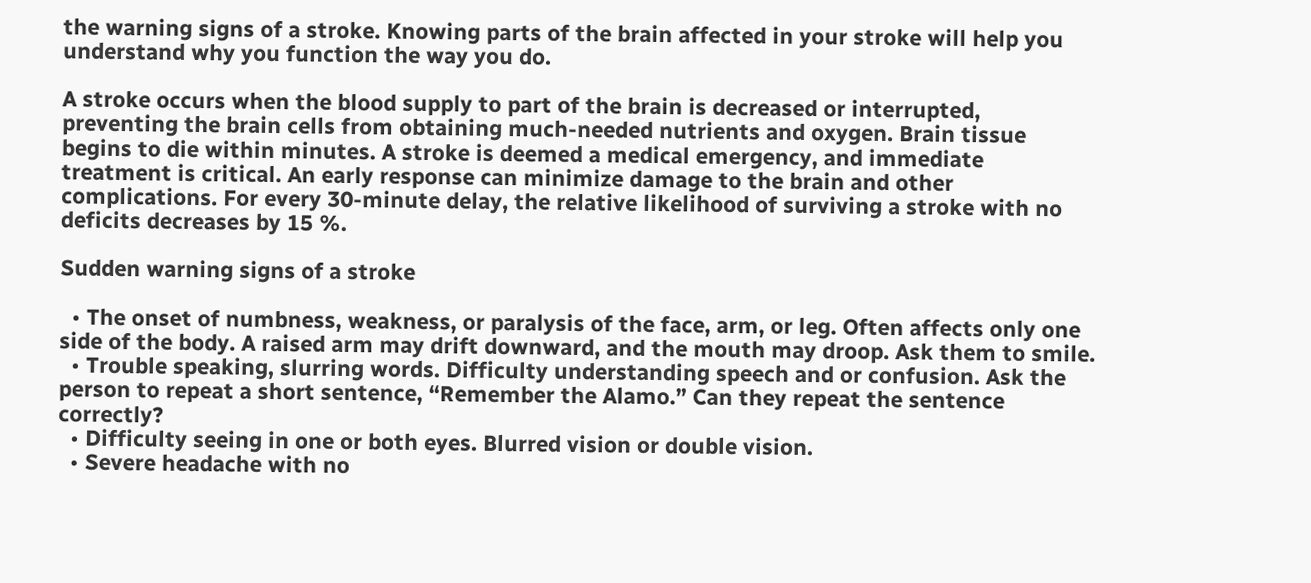the warning signs of a stroke. Knowing parts of the brain affected in your stroke will help you understand why you function the way you do.

A stroke occurs when the blood supply to part of the brain is decreased or interrupted, preventing the brain cells from obtaining much-needed nutrients and oxygen. Brain tissue begins to die within minutes. A stroke is deemed a medical emergency, and immediate treatment is critical. An early response can minimize damage to the brain and other complications. For every 30-minute delay, the relative likelihood of surviving a stroke with no deficits decreases by 15 %.

Sudden warning signs of a stroke

  • The onset of numbness, weakness, or paralysis of the face, arm, or leg. Often affects only one side of the body. A raised arm may drift downward, and the mouth may droop. Ask them to smile.
  • Trouble speaking, slurring words. Difficulty understanding speech and or confusion. Ask the person to repeat a short sentence, “Remember the Alamo.” Can they repeat the sentence correctly?
  • Difficulty seeing in one or both eyes. Blurred vision or double vision.
  • Severe headache with no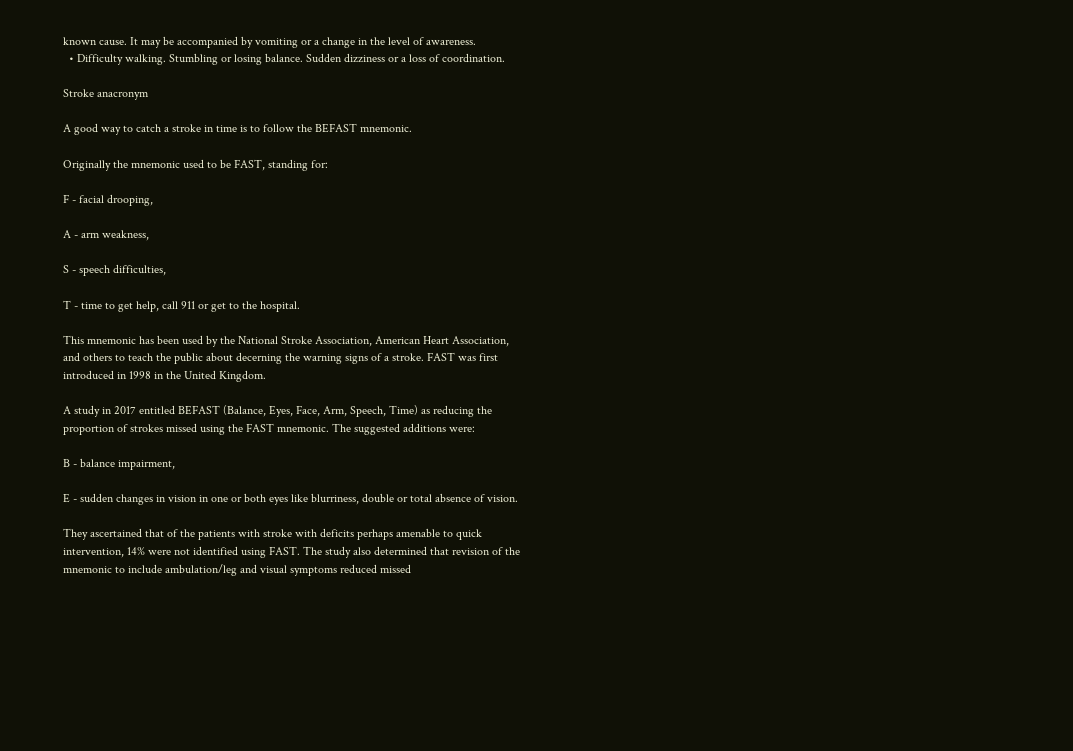known cause. It may be accompanied by vomiting or a change in the level of awareness.
  • Difficulty walking. Stumbling or losing balance. Sudden dizziness or a loss of coordination.

Stroke anacronym

A good way to catch a stroke in time is to follow the BEFAST mnemonic.

Originally the mnemonic used to be FAST, standing for:

F - facial drooping,

A - arm weakness,

S - speech difficulties,

T - time to get help, call 911 or get to the hospital.

This mnemonic has been used by the National Stroke Association, American Heart Association, and others to teach the public about decerning the warning signs of a stroke. FAST was first introduced in 1998 in the United Kingdom.

A study in 2017 entitled BEFAST (Balance, Eyes, Face, Arm, Speech, Time) as reducing the proportion of strokes missed using the FAST mnemonic. The suggested additions were:

B - balance impairment,

E - sudden changes in vision in one or both eyes like blurriness, double or total absence of vision.

They ascertained that of the patients with stroke with deficits perhaps amenable to quick intervention, 14% were not identified using FAST. The study also determined that revision of the mnemonic to include ambulation/leg and visual symptoms reduced missed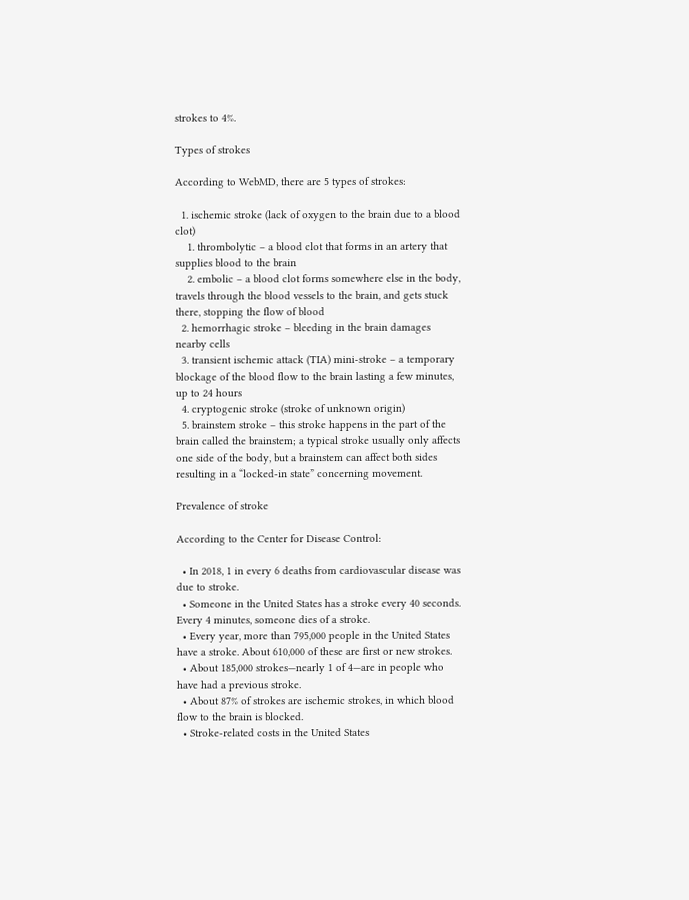strokes to 4%.

Types of strokes

According to WebMD, there are 5 types of strokes:

  1. ischemic stroke (lack of oxygen to the brain due to a blood clot)
    1. thrombolytic – a blood clot that forms in an artery that supplies blood to the brain
    2. embolic – a blood clot forms somewhere else in the body, travels through the blood vessels to the brain, and gets stuck there, stopping the flow of blood
  2. hemorrhagic stroke – bleeding in the brain damages nearby cells
  3. transient ischemic attack (TIA) mini-stroke – a temporary blockage of the blood flow to the brain lasting a few minutes, up to 24 hours
  4. cryptogenic stroke (stroke of unknown origin)
  5. brainstem stroke – this stroke happens in the part of the brain called the brainstem; a typical stroke usually only affects one side of the body, but a brainstem can affect both sides resulting in a “locked-in state” concerning movement.

Prevalence of stroke

According to the Center for Disease Control:

  • In 2018, 1 in every 6 deaths from cardiovascular disease was due to stroke.
  • Someone in the United States has a stroke every 40 seconds. Every 4 minutes, someone dies of a stroke.
  • Every year, more than 795,000 people in the United States have a stroke. About 610,000 of these are first or new strokes.
  • About 185,000 strokes—nearly 1 of 4—are in people who have had a previous stroke.
  • About 87% of strokes are ischemic strokes, in which blood flow to the brain is blocked.
  • Stroke-related costs in the United States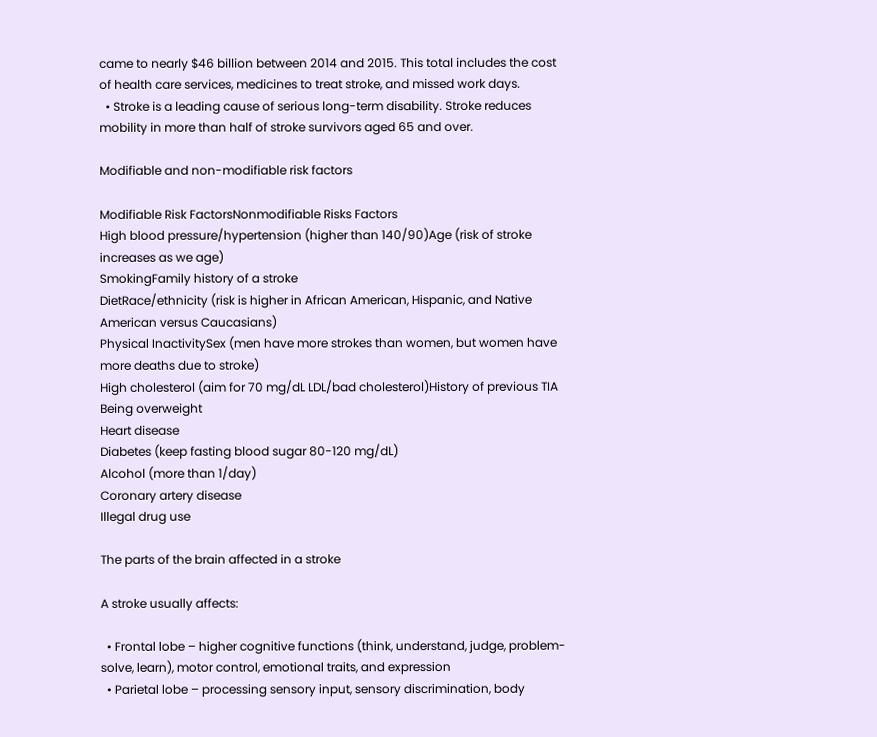came to nearly $46 billion between 2014 and 2015. This total includes the cost of health care services, medicines to treat stroke, and missed work days.
  • Stroke is a leading cause of serious long-term disability. Stroke reduces mobility in more than half of stroke survivors aged 65 and over.

Modifiable and non-modifiable risk factors

Modifiable Risk FactorsNonmodifiable Risks Factors
High blood pressure/hypertension (higher than 140/90)Age (risk of stroke increases as we age)
SmokingFamily history of a stroke
DietRace/ethnicity (risk is higher in African American, Hispanic, and Native American versus Caucasians)
Physical InactivitySex (men have more strokes than women, but women have more deaths due to stroke)
High cholesterol (aim for 70 mg/dL LDL/bad cholesterol)History of previous TIA
Being overweight
Heart disease
Diabetes (keep fasting blood sugar 80-120 mg/dL)
Alcohol (more than 1/day)
Coronary artery disease
Illegal drug use

The parts of the brain affected in a stroke

A stroke usually affects:

  • Frontal lobe – higher cognitive functions (think, understand, judge, problem-solve, learn), motor control, emotional traits, and expression
  • Parietal lobe – processing sensory input, sensory discrimination, body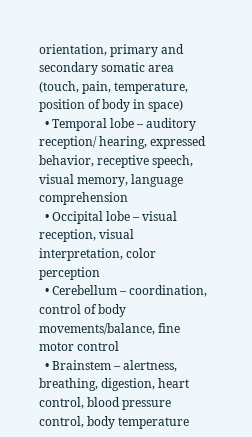orientation, primary and secondary somatic area (touch, pain, temperature, position of body in space)
  • Temporal lobe – auditory reception/ hearing, expressed behavior, receptive speech, visual memory, language comprehension
  • Occipital lobe – visual reception, visual interpretation, color perception
  • Cerebellum – coordination, control of body movements/balance, fine motor control
  • Brainstem – alertness, breathing, digestion, heart control, blood pressure control, body temperature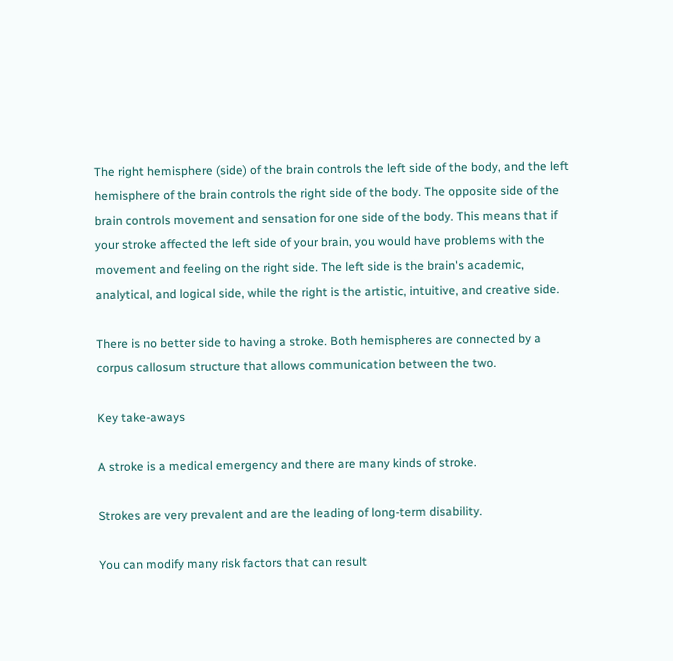The right hemisphere (side) of the brain controls the left side of the body, and the left hemisphere of the brain controls the right side of the body. The opposite side of the brain controls movement and sensation for one side of the body. This means that if your stroke affected the left side of your brain, you would have problems with the movement and feeling on the right side. The left side is the brain's academic, analytical, and logical side, while the right is the artistic, intuitive, and creative side.

There is no better side to having a stroke. Both hemispheres are connected by a corpus callosum structure that allows communication between the two.

Key take-aways

A stroke is a medical emergency and there are many kinds of stroke.

Strokes are very prevalent and are the leading of long-term disability.

You can modify many risk factors that can result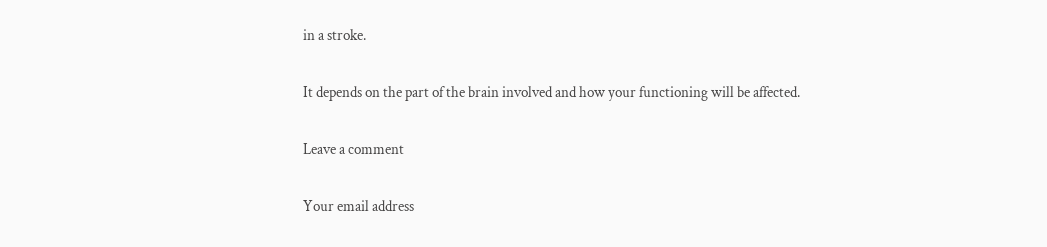in a stroke.

It depends on the part of the brain involved and how your functioning will be affected.

Leave a comment

Your email address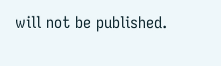will not be published.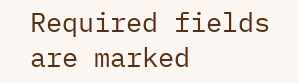Required fields are marked